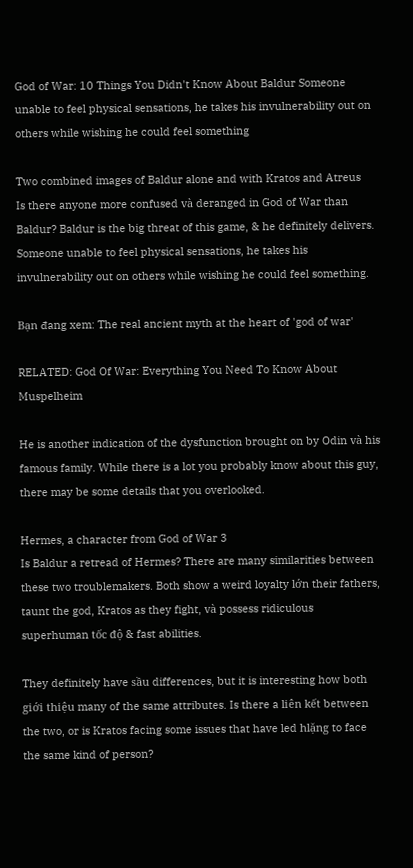God of War: 10 Things You Didn't Know About Baldur Someone unable to feel physical sensations, he takes his invulnerability out on others while wishing he could feel something

Two combined images of Baldur alone and with Kratos and Atreus
Is there anyone more confused và deranged in God of War than Baldur? Baldur is the big threat of this game, & he definitely delivers. Someone unable to feel physical sensations, he takes his invulnerability out on others while wishing he could feel something.

Bạn đang xem: The real ancient myth at the heart of 'god of war'

RELATED: God Of War: Everything You Need To Know About Muspelheim

He is another indication of the dysfunction brought on by Odin và his famous family. While there is a lot you probably know about this guy, there may be some details that you overlooked.

Hermes, a character from God of War 3
Is Baldur a retread of Hermes? There are many similarities between these two troublemakers. Both show a weird loyalty lớn their fathers, taunt the god, Kratos as they fight, và possess ridiculous superhuman tốc độ & fast abilities.

They definitely have sầu differences, but it is interesting how both giới thiệu many of the same attributes. Is there a liên kết between the two, or is Kratos facing some issues that have led hlặng to face the same kind of person?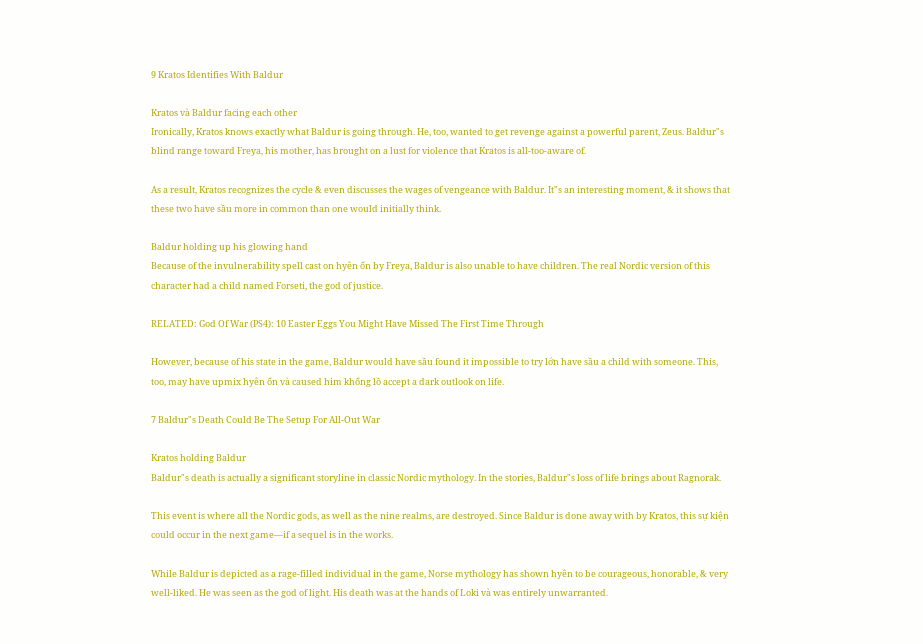9 Kratos Identifies With Baldur

Kratos và Baldur facing each other
Ironically, Kratos knows exactly what Baldur is going through. He, too, wanted to get revenge against a powerful parent, Zeus. Baldur"s blind range toward Freya, his mother, has brought on a lust for violence that Kratos is all-too-aware of.

As a result, Kratos recognizes the cycle & even discusses the wages of vengeance with Baldur. It"s an interesting moment, & it shows that these two have sầu more in common than one would initially think.

Baldur holding up his glowing hand
Because of the invulnerability spell cast on hyên ổn by Freya, Baldur is also unable to have children. The real Nordic version of this character had a child named Forseti, the god of justice.

RELATED: God Of War (PS4): 10 Easter Eggs You Might Have Missed The First Time Through

However, because of his state in the game, Baldur would have sầu found it impossible to try lớn have sầu a child with someone. This, too, may have upmix hyên ổn và caused him khổng lồ accept a dark outlook on life.

7 Baldur"s Death Could Be The Setup For All-Out War

Kratos holding Baldur
Baldur"s death is actually a significant storyline in classic Nordic mythology. In the stories, Baldur"s loss of life brings about Ragnorak.

This event is where all the Nordic gods, as well as the nine realms, are destroyed. Since Baldur is done away with by Kratos, this sự kiện could occur in the next game—if a sequel is in the works.

While Baldur is depicted as a rage-filled individual in the game, Norse mythology has shown hyên to be courageous, honorable, & very well-liked. He was seen as the god of light. His death was at the hands of Loki và was entirely unwarranted.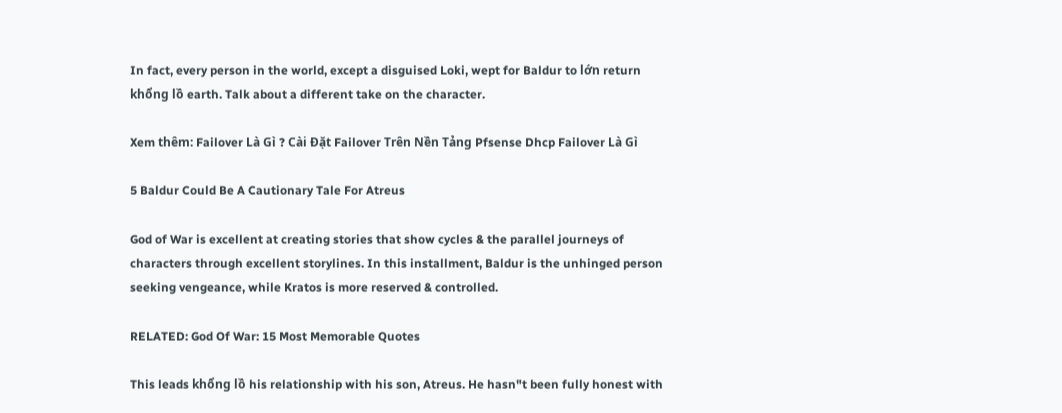In fact, every person in the world, except a disguised Loki, wept for Baldur to lớn return khổng lồ earth. Talk about a different take on the character.

Xem thêm: Failover Là Gì ? Cài Đặt Failover Trên Nền Tảng Pfsense Dhcp Failover Là Gì

5 Baldur Could Be A Cautionary Tale For Atreus

God of War is excellent at creating stories that show cycles & the parallel journeys of characters through excellent storylines. In this installment, Baldur is the unhinged person seeking vengeance, while Kratos is more reserved & controlled.

RELATED: God Of War: 15 Most Memorable Quotes

This leads khổng lồ his relationship with his son, Atreus. He hasn"t been fully honest with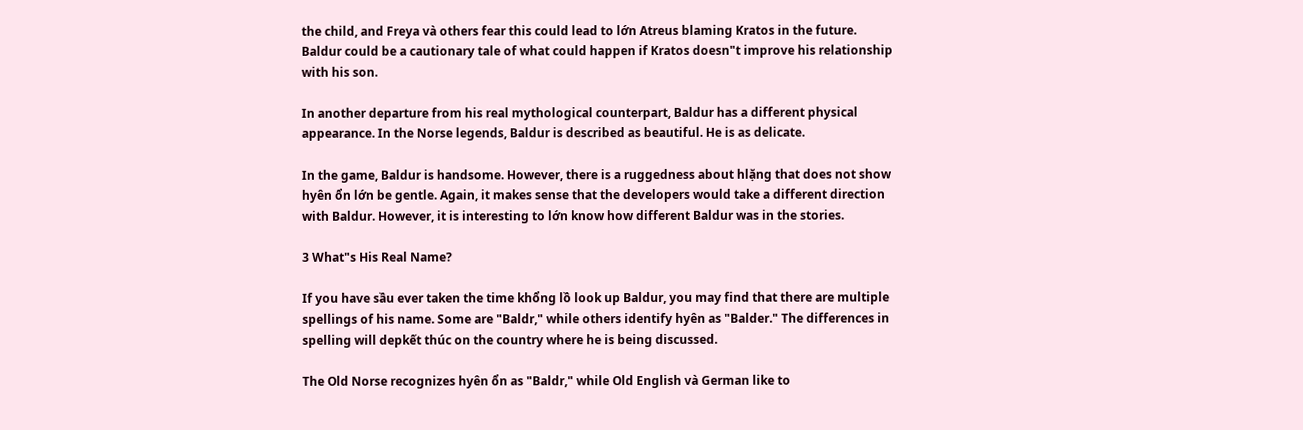the child, and Freya và others fear this could lead to lớn Atreus blaming Kratos in the future. Baldur could be a cautionary tale of what could happen if Kratos doesn"t improve his relationship with his son.

In another departure from his real mythological counterpart, Baldur has a different physical appearance. In the Norse legends, Baldur is described as beautiful. He is as delicate.

In the game, Baldur is handsome. However, there is a ruggedness about hlặng that does not show hyên ổn lớn be gentle. Again, it makes sense that the developers would take a different direction with Baldur. However, it is interesting to lớn know how different Baldur was in the stories.

3 What"s His Real Name?

If you have sầu ever taken the time khổng lồ look up Baldur, you may find that there are multiple spellings of his name. Some are "Baldr," while others identify hyên as "Balder." The differences in spelling will depkết thúc on the country where he is being discussed.

The Old Norse recognizes hyên ổn as "Baldr," while Old English và German like to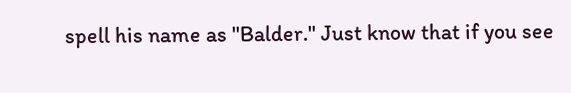spell his name as "Balder." Just know that if you see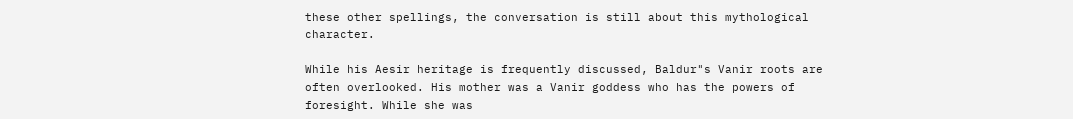these other spellings, the conversation is still about this mythological character.

While his Aesir heritage is frequently discussed, Baldur"s Vanir roots are often overlooked. His mother was a Vanir goddess who has the powers of foresight. While she was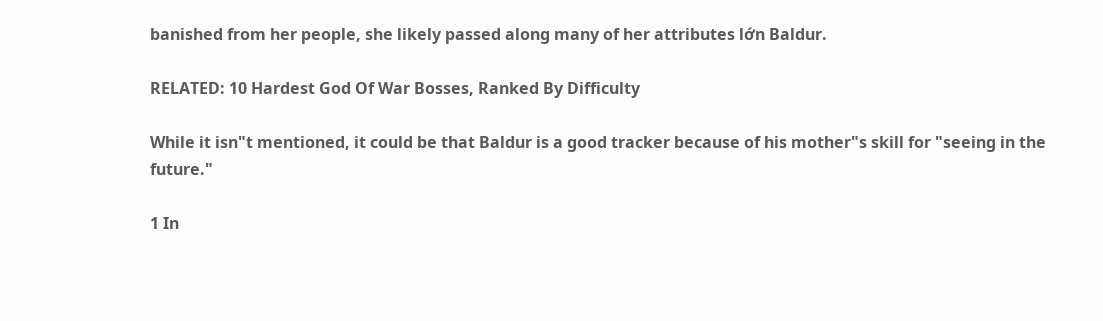banished from her people, she likely passed along many of her attributes lớn Baldur.

RELATED: 10 Hardest God Of War Bosses, Ranked By Difficulty

While it isn"t mentioned, it could be that Baldur is a good tracker because of his mother"s skill for "seeing in the future."

1 In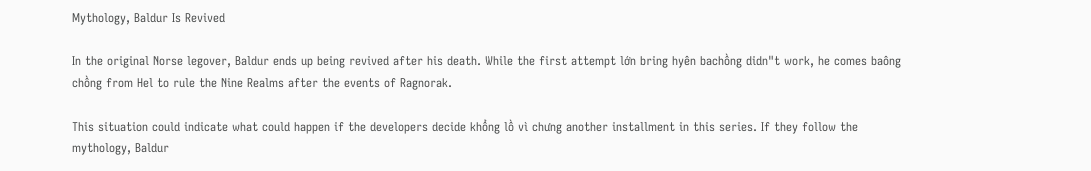Mythology, Baldur Is Revived

In the original Norse legover, Baldur ends up being revived after his death. While the first attempt lớn bring hyên bachồng didn"t work, he comes baông chồng from Hel to rule the Nine Realms after the events of Ragnorak.

This situation could indicate what could happen if the developers decide khổng lồ vì chưng another installment in this series. If they follow the mythology, Baldur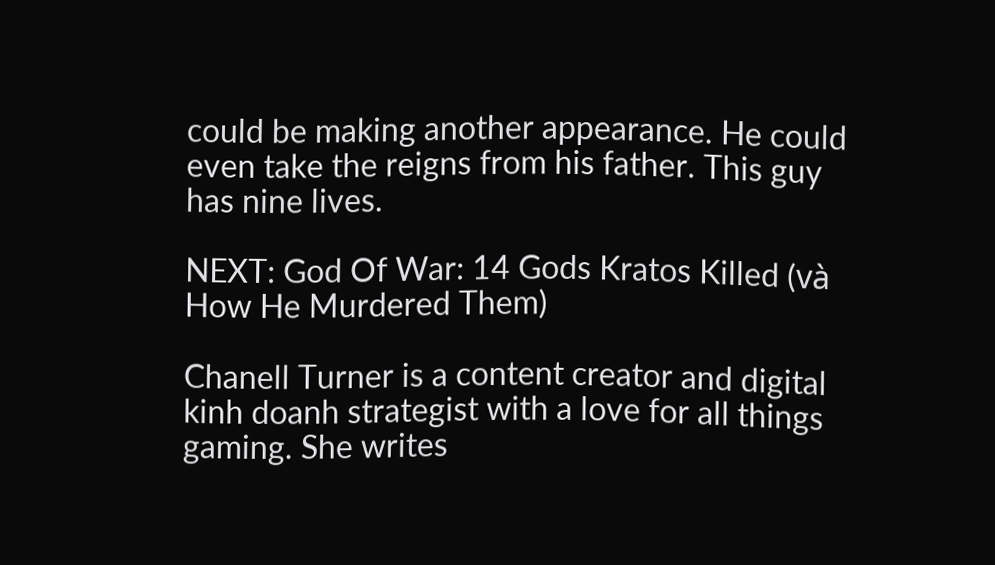could be making another appearance. He could even take the reigns from his father. This guy has nine lives.

NEXT: God Of War: 14 Gods Kratos Killed (và How He Murdered Them)

Chanell Turner is a content creator and digital kinh doanh strategist with a love for all things gaming. She writes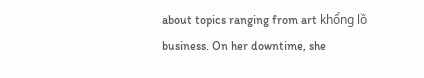about topics ranging from art khổng lồ business. On her downtime, she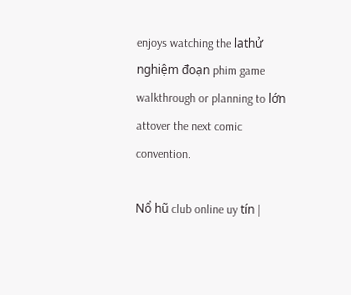enjoys watching the lathử nghiệm đoạn phim game walkthrough or planning to lớn attover the next comic convention.

Nổ hũ club online uy tín |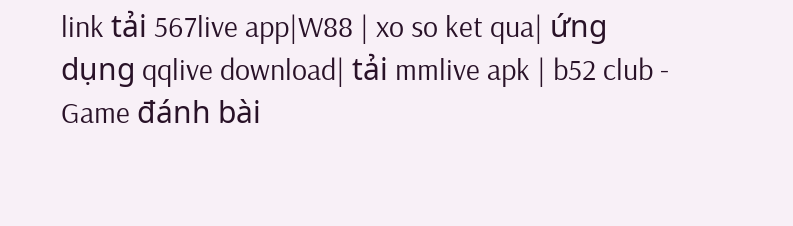link tải 567live app|W88 | xo so ket qua| ứng dụng qqlive download| tải mmlive apk | b52 club - Game đánh bài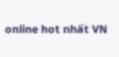online hot nhất VN